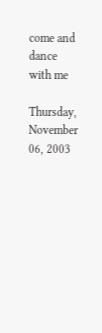come and dance with me

Thursday, November 06, 2003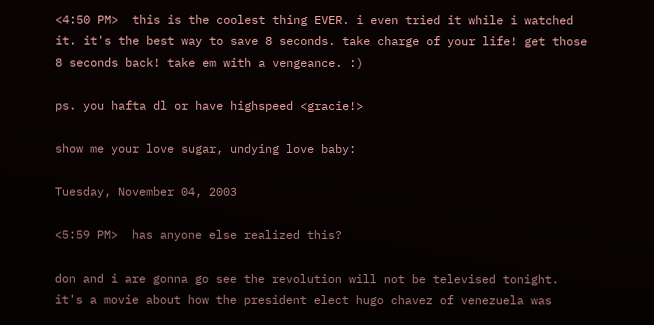<4:50 PM>  this is the coolest thing EVER. i even tried it while i watched it. it's the best way to save 8 seconds. take charge of your life! get those 8 seconds back! take em with a vengeance. :)

ps. you hafta dl or have highspeed <gracie!>

show me your love sugar, undying love baby:

Tuesday, November 04, 2003

<5:59 PM>  has anyone else realized this?

don and i are gonna go see the revolution will not be televised tonight. it's a movie about how the president elect hugo chavez of venezuela was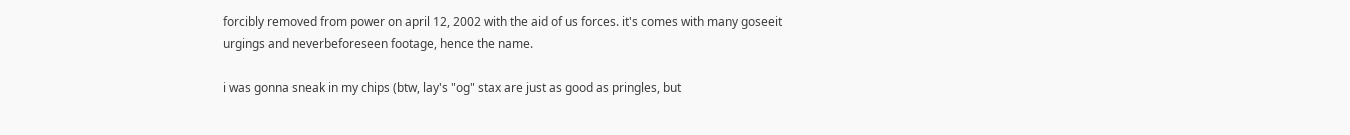forcibly removed from power on april 12, 2002 with the aid of us forces. it's comes with many goseeit urgings and neverbeforeseen footage, hence the name.

i was gonna sneak in my chips (btw, lay's "og" stax are just as good as pringles, but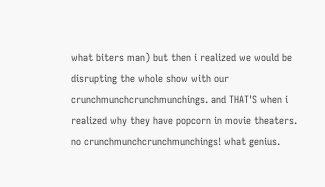what biters man) but then i realized we would be disrupting the whole show with our crunchmunchcrunchmunchings. and THAT'S when i realized why they have popcorn in movie theaters. no crunchmunchcrunchmunchings! what genius.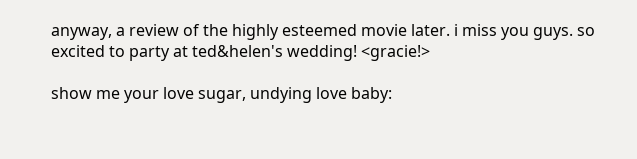anyway, a review of the highly esteemed movie later. i miss you guys. so excited to party at ted&helen's wedding! <gracie!>

show me your love sugar, undying love baby: